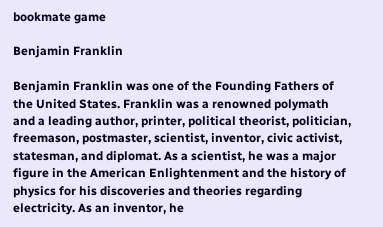bookmate game

Benjamin Franklin

Benjamin Franklin was one of the Founding Fathers of the United States. Franklin was a renowned polymath and a leading author, printer, political theorist, politician, freemason, postmaster, scientist, inventor, civic activist, statesman, and diplomat. As a scientist, he was a major figure in the American Enlightenment and the history of physics for his discoveries and theories regarding electricity. As an inventor, he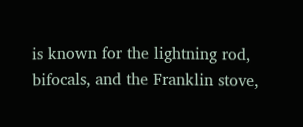is known for the lightning rod, bifocals, and the Franklin stove,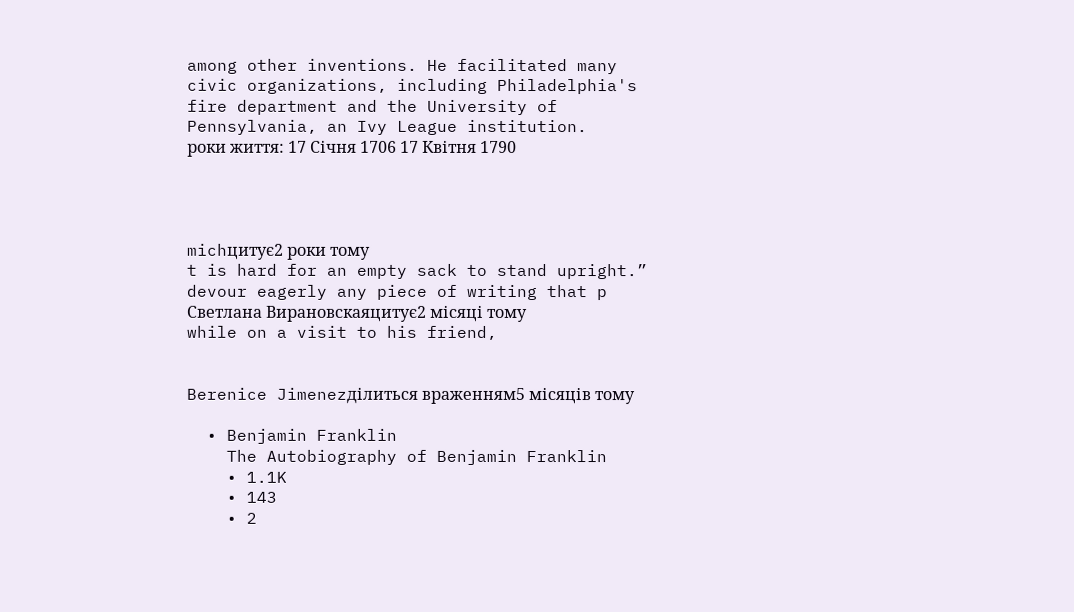among other inventions. He facilitated many civic organizations, including Philadelphia's fire department and the University of Pennsylvania, an Ivy League institution.
роки життя: 17 Січня 1706 17 Квітня 1790




michцитує2 роки тому
t is hard for an empty sack to stand upright.”
devour eagerly any piece of writing that p
Светлана Вирановскаяцитує2 місяці тому
while on a visit to his friend,


Berenice Jimenezділиться враженням5 місяців тому

  • Benjamin Franklin
    The Autobiography of Benjamin Franklin
    • 1.1K
    • 143
    • 2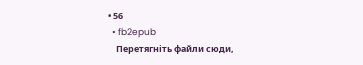• 56
  • fb2epub
    Перетягніть файли сюди,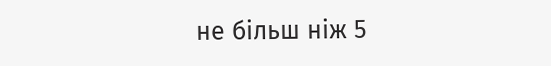не більш ніж 5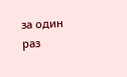за один раз